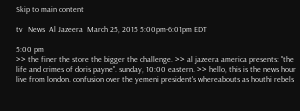Skip to main content

tv   News  Al Jazeera  March 25, 2015 5:00pm-6:01pm EDT

5:00 pm
>> the finer the store the bigger the challenge. >> al jazeera america presents: "the life and crimes of doris payne". sunday, 10:00 eastern. >> hello, this is the news hour live from london. confusion over the yemeni president's whereabouts as houthi rebels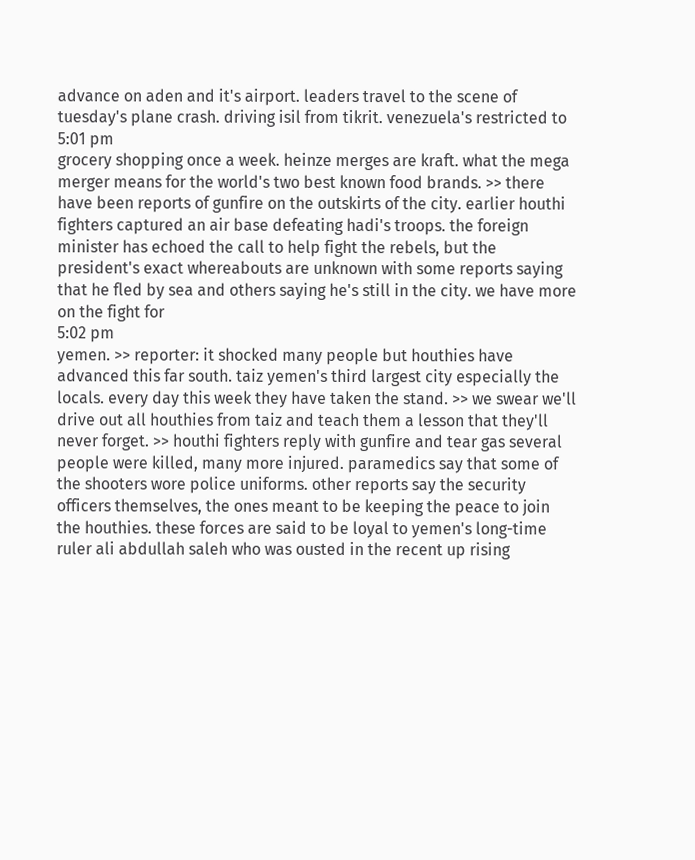advance on aden and it's airport. leaders travel to the scene of tuesday's plane crash. driving isil from tikrit. venezuela's restricted to
5:01 pm
grocery shopping once a week. heinze merges are kraft. what the mega merger means for the world's two best known food brands. >> there have been reports of gunfire on the outskirts of the city. earlier houthi fighters captured an air base defeating hadi's troops. the foreign minister has echoed the call to help fight the rebels, but the president's exact whereabouts are unknown with some reports saying that he fled by sea and others saying he's still in the city. we have more on the fight for
5:02 pm
yemen. >> reporter: it shocked many people but houthies have advanced this far south. taiz yemen's third largest city especially the locals. every day this week they have taken the stand. >> we swear we'll drive out all houthies from taiz and teach them a lesson that they'll never forget. >> houthi fighters reply with gunfire and tear gas several people were killed, many more injured. paramedics say that some of the shooters wore police uniforms. other reports say the security officers themselves, the ones meant to be keeping the peace to join the houthies. these forces are said to be loyal to yemen's long-time ruler ali abdullah saleh who was ousted in the recent up rising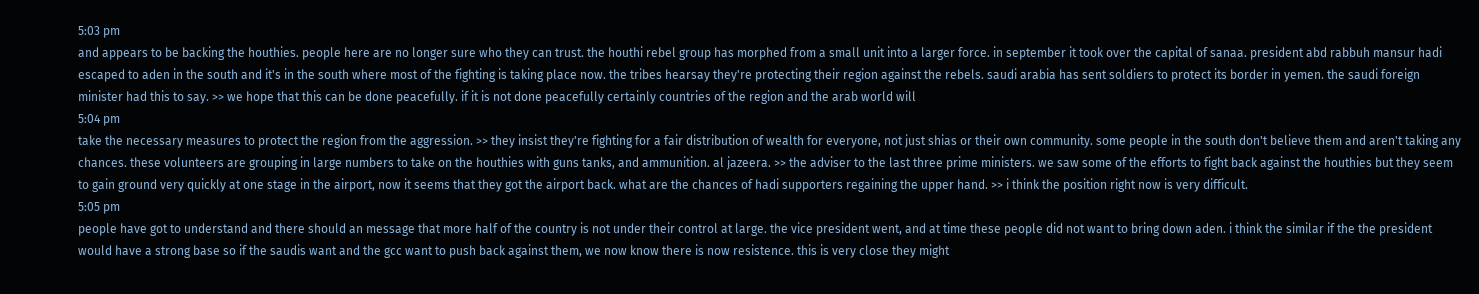5:03 pm
and appears to be backing the houthies. people here are no longer sure who they can trust. the houthi rebel group has morphed from a small unit into a larger force. in september it took over the capital of sanaa. president abd rabbuh mansur hadi escaped to aden in the south and it's in the south where most of the fighting is taking place now. the tribes hearsay they're protecting their region against the rebels. saudi arabia has sent soldiers to protect its border in yemen. the saudi foreign minister had this to say. >> we hope that this can be done peacefully. if it is not done peacefully certainly countries of the region and the arab world will
5:04 pm
take the necessary measures to protect the region from the aggression. >> they insist they're fighting for a fair distribution of wealth for everyone, not just shias or their own community. some people in the south don't believe them and aren't taking any chances. these volunteers are grouping in large numbers to take on the houthies with guns tanks, and ammunition. al jazeera. >> the adviser to the last three prime ministers. we saw some of the efforts to fight back against the houthies but they seem to gain ground very quickly at one stage in the airport, now it seems that they got the airport back. what are the chances of hadi supporters regaining the upper hand. >> i think the position right now is very difficult.
5:05 pm
people have got to understand and there should an message that more half of the country is not under their control at large. the vice president went, and at time these people did not want to bring down aden. i think the similar if the the president would have a strong base so if the saudis want and the gcc want to push back against them, we now know there is now resistence. this is very close they might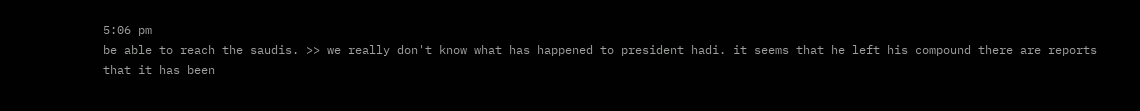5:06 pm
be able to reach the saudis. >> we really don't know what has happened to president hadi. it seems that he left his compound there are reports that it has been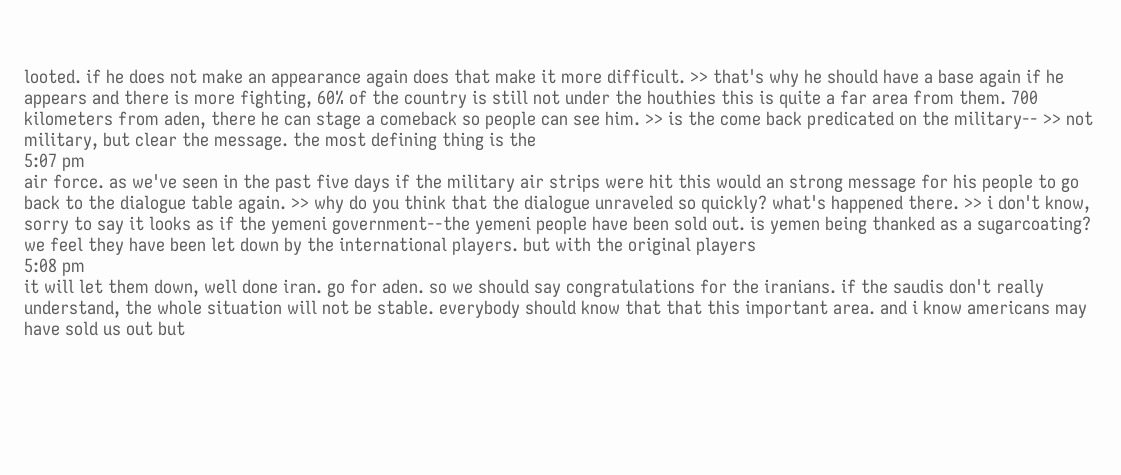looted. if he does not make an appearance again does that make it more difficult. >> that's why he should have a base again if he appears and there is more fighting, 60% of the country is still not under the houthies this is quite a far area from them. 700 kilometers from aden, there he can stage a comeback so people can see him. >> is the come back predicated on the military-- >> not military, but clear the message. the most defining thing is the
5:07 pm
air force. as we've seen in the past five days if the military air strips were hit this would an strong message for his people to go back to the dialogue table again. >> why do you think that the dialogue unraveled so quickly? what's happened there. >> i don't know, sorry to say it looks as if the yemeni government--the yemeni people have been sold out. is yemen being thanked as a sugarcoating? we feel they have been let down by the international players. but with the original players
5:08 pm
it will let them down, well done iran. go for aden. so we should say congratulations for the iranians. if the saudis don't really understand, the whole situation will not be stable. everybody should know that that this important area. and i know americans may have sold us out but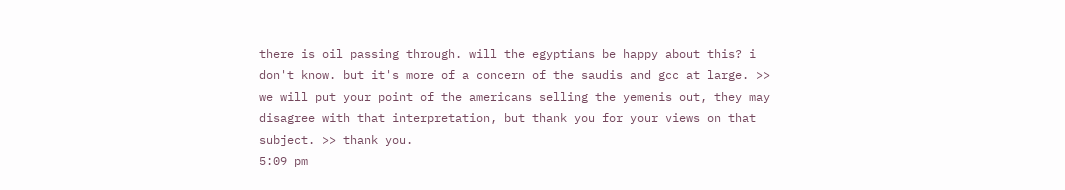there is oil passing through. will the egyptians be happy about this? i don't know. but it's more of a concern of the saudis and gcc at large. >> we will put your point of the americans selling the yemenis out, they may disagree with that interpretation, but thank you for your views on that subject. >> thank you.
5:09 pm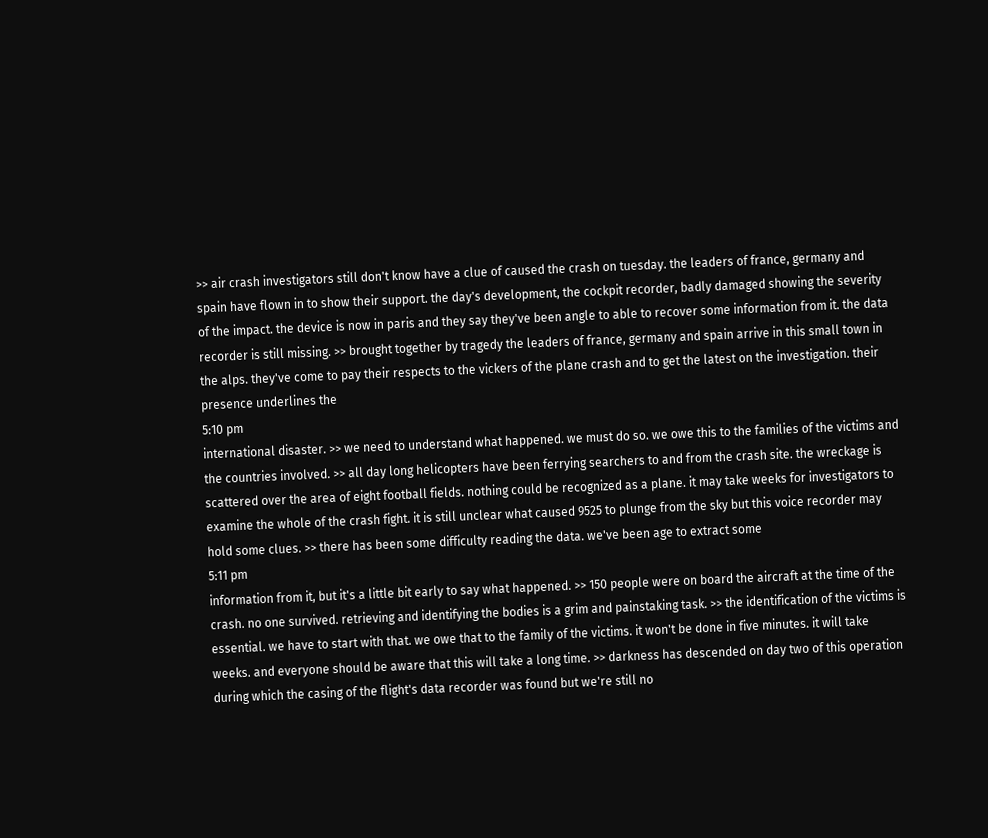>> air crash investigators still don't know have a clue of caused the crash on tuesday. the leaders of france, germany and spain have flown in to show their support. the day's development, the cockpit recorder, badly damaged showing the severity of the impact. the device is now in paris and they say they've been angle to able to recover some information from it. the data recorder is still missing. >> brought together by tragedy the leaders of france, germany and spain arrive in this small town in the alps. they've come to pay their respects to the vickers of the plane crash and to get the latest on the investigation. their presence underlines the
5:10 pm
international disaster. >> we need to understand what happened. we must do so. we owe this to the families of the victims and the countries involved. >> all day long helicopters have been ferrying searchers to and from the crash site. the wreckage is scattered over the area of eight football fields. nothing could be recognized as a plane. it may take weeks for investigators to examine the whole of the crash fight. it is still unclear what caused 9525 to plunge from the sky but this voice recorder may hold some clues. >> there has been some difficulty reading the data. we've been age to extract some
5:11 pm
information from it, but it's a little bit early to say what happened. >> 150 people were on board the aircraft at the time of the crash. no one survived. retrieving and identifying the bodies is a grim and painstaking task. >> the identification of the victims is essential. we have to start with that. we owe that to the family of the victims. it won't be done in five minutes. it will take weeks. and everyone should be aware that this will take a long time. >> darkness has descended on day two of this operation during which the casing of the flight's data recorder was found but we're still no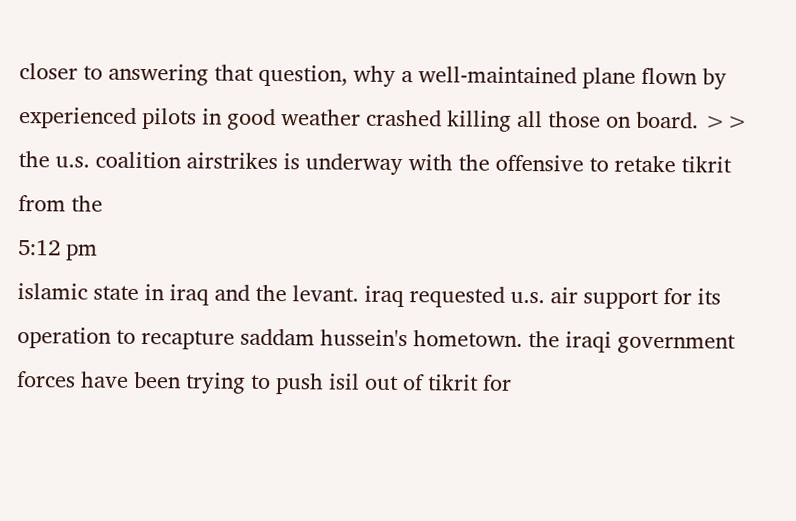closer to answering that question, why a well-maintained plane flown by experienced pilots in good weather crashed killing all those on board. >> the u.s. coalition airstrikes is underway with the offensive to retake tikrit from the
5:12 pm
islamic state in iraq and the levant. iraq requested u.s. air support for its operation to recapture saddam hussein's hometown. the iraqi government forces have been trying to push isil out of tikrit for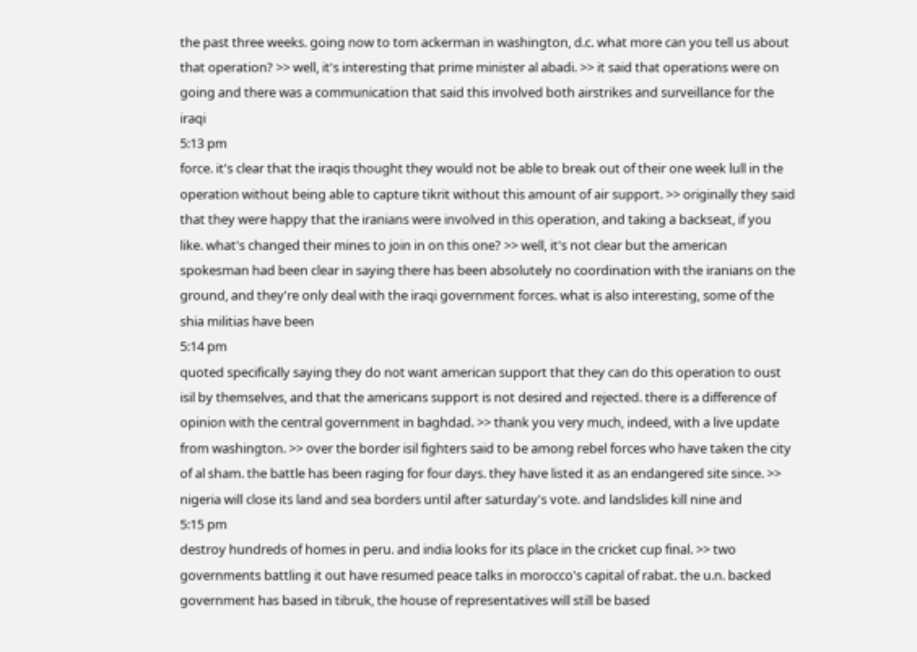the past three weeks. going now to tom ackerman in washington, d.c. what more can you tell us about that operation? >> well, it's interesting that prime minister al abadi. >> it said that operations were on going and there was a communication that said this involved both airstrikes and surveillance for the iraqi
5:13 pm
force. it's clear that the iraqis thought they would not be able to break out of their one week lull in the operation without being able to capture tikrit without this amount of air support. >> originally they said that they were happy that the iranians were involved in this operation, and taking a backseat, if you like. what's changed their mines to join in on this one? >> well, it's not clear but the american spokesman had been clear in saying there has been absolutely no coordination with the iranians on the ground, and they're only deal with the iraqi government forces. what is also interesting, some of the shia militias have been
5:14 pm
quoted specifically saying they do not want american support that they can do this operation to oust isil by themselves, and that the americans support is not desired and rejected. there is a difference of opinion with the central government in baghdad. >> thank you very much, indeed, with a live update from washington. >> over the border isil fighters said to be among rebel forces who have taken the city of al sham. the battle has been raging for four days. they have listed it as an endangered site since. >> nigeria will close its land and sea borders until after saturday's vote. and landslides kill nine and
5:15 pm
destroy hundreds of homes in peru. and india looks for its place in the cricket cup final. >> two governments battling it out have resumed peace talks in morocco's capital of rabat. the u.n. backed government has based in tibruk, the house of representatives will still be based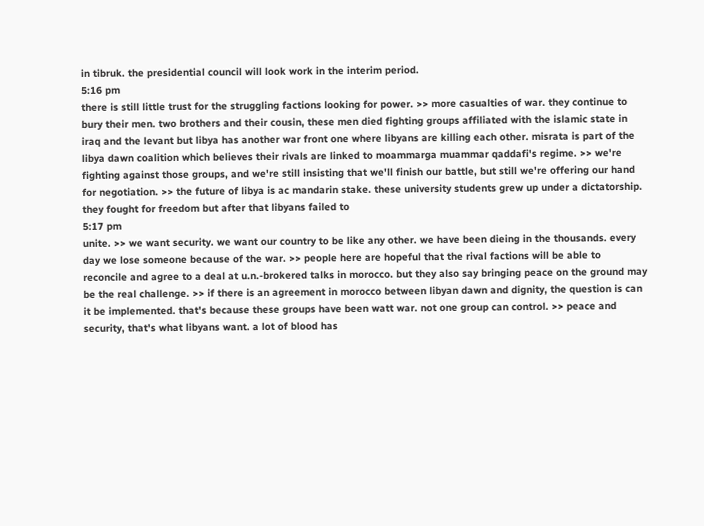in tibruk. the presidential council will look work in the interim period.
5:16 pm
there is still little trust for the struggling factions looking for power. >> more casualties of war. they continue to bury their men. two brothers and their cousin, these men died fighting groups affiliated with the islamic state in iraq and the levant but libya has another war front one where libyans are killing each other. misrata is part of the libya dawn coalition which believes their rivals are linked to moammarga muammar qaddafi's regime. >> we're fighting against those groups, and we're still insisting that we'll finish our battle, but still we're offering our hand for negotiation. >> the future of libya is ac mandarin stake. these university students grew up under a dictatorship. they fought for freedom but after that libyans failed to
5:17 pm
unite. >> we want security. we want our country to be like any other. we have been dieing in the thousands. every day we lose someone because of the war. >> people here are hopeful that the rival factions will be able to reconcile and agree to a deal at u.n.-brokered talks in morocco. but they also say bringing peace on the ground may be the real challenge. >> if there is an agreement in morocco between libyan dawn and dignity, the question is can it be implemented. that's because these groups have been watt war. not one group can control. >> peace and security, that's what libyans want. a lot of blood has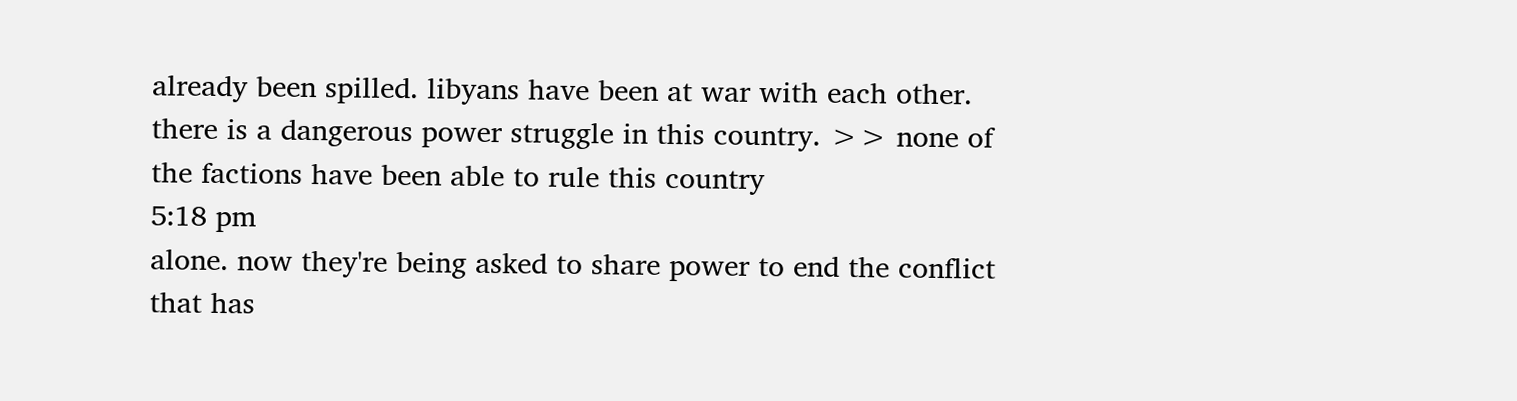already been spilled. libyans have been at war with each other. there is a dangerous power struggle in this country. >> none of the factions have been able to rule this country
5:18 pm
alone. now they're being asked to share power to end the conflict that has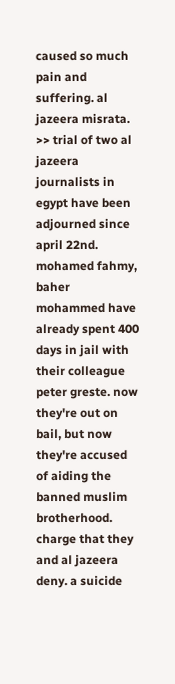caused so much pain and suffering. al jazeera misrata. >> trial of two al jazeera journalists in egypt have been adjourned since april 22nd. mohamed fahmy, baher mohammed have already spent 400 days in jail with their colleague peter greste. now they're out on bail, but now they're accused of aiding the banned muslim brotherhood. charge that they and al jazeera deny. a suicide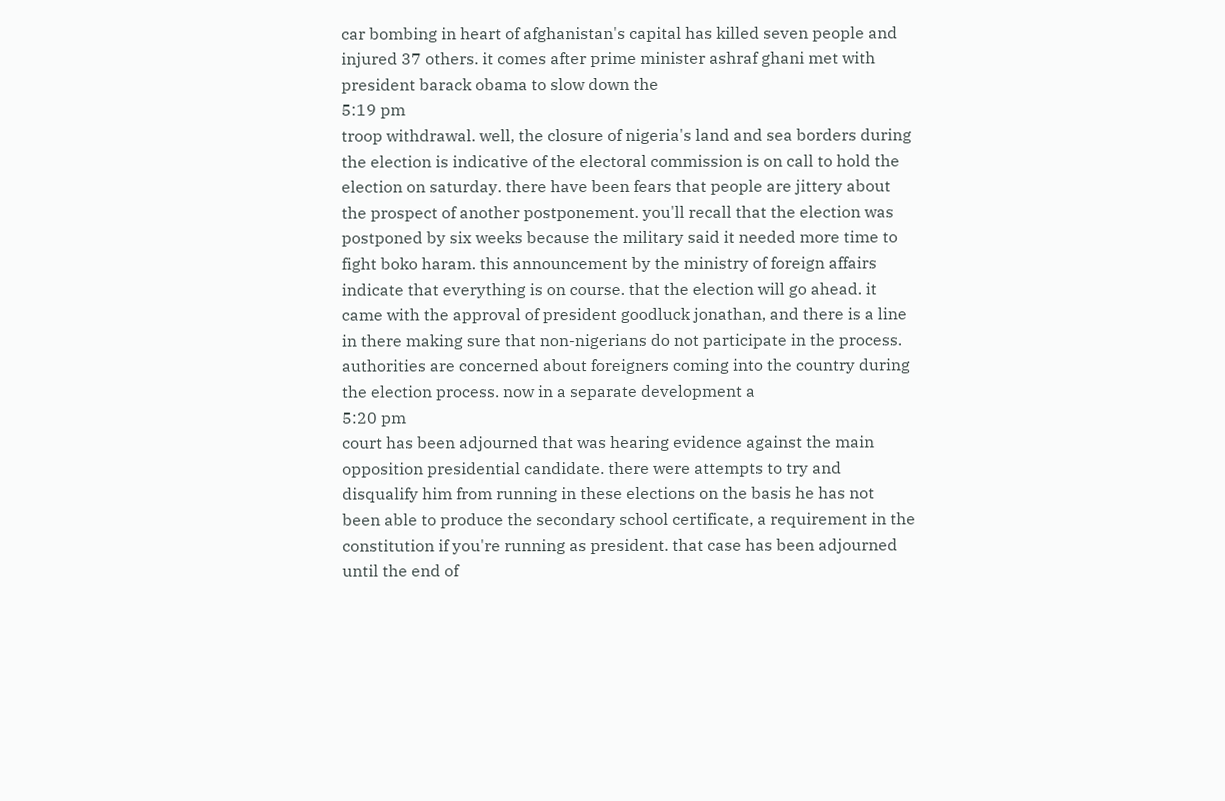car bombing in heart of afghanistan's capital has killed seven people and injured 37 others. it comes after prime minister ashraf ghani met with president barack obama to slow down the
5:19 pm
troop withdrawal. well, the closure of nigeria's land and sea borders during the election is indicative of the electoral commission is on call to hold the election on saturday. there have been fears that people are jittery about the prospect of another postponement. you'll recall that the election was postponed by six weeks because the military said it needed more time to fight boko haram. this announcement by the ministry of foreign affairs indicate that everything is on course. that the election will go ahead. it came with the approval of president goodluck jonathan, and there is a line in there making sure that non-nigerians do not participate in the process. authorities are concerned about foreigners coming into the country during the election process. now in a separate development a
5:20 pm
court has been adjourned that was hearing evidence against the main opposition presidential candidate. there were attempts to try and disqualify him from running in these elections on the basis he has not been able to produce the secondary school certificate, a requirement in the constitution if you're running as president. that case has been adjourned until the end of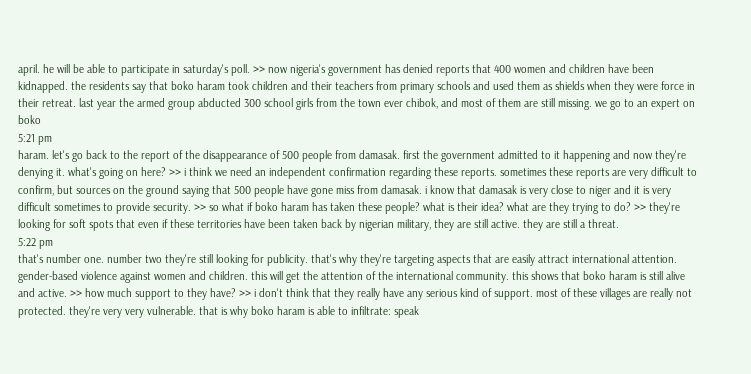april. he will be able to participate in saturday's poll. >> now nigeria's government has denied reports that 400 women and children have been kidnapped. the residents say that boko haram took children and their teachers from primary schools and used them as shields when they were force in their retreat. last year the armed group abducted 300 school girls from the town ever chibok, and most of them are still missing. we go to an expert on boko
5:21 pm
haram. let's go back to the report of the disappearance of 500 people from damasak. first the government admitted to it happening and now they're denying it. what's going on here? >> i think we need an independent confirmation regarding these reports. sometimes these reports are very difficult to confirm, but sources on the ground saying that 500 people have gone miss from damasak. i know that damasak is very close to niger and it is very difficult sometimes to provide security. >> so what if boko haram has taken these people? what is their idea? what are they trying to do? >> they're looking for soft spots that even if these territories have been taken back by nigerian military, they are still active. they are still a threat.
5:22 pm
that's number one. number two they're still looking for publicity. that's why they're targeting aspects that are easily attract international attention. gender-based violence against women and children. this will get the attention of the international community. this shows that boko haram is still alive and active. >> how much support to they have? >> i don't think that they really have any serious kind of support. most of these villages are really not protected. they're very very vulnerable. that is why boko haram is able to infiltrate: speak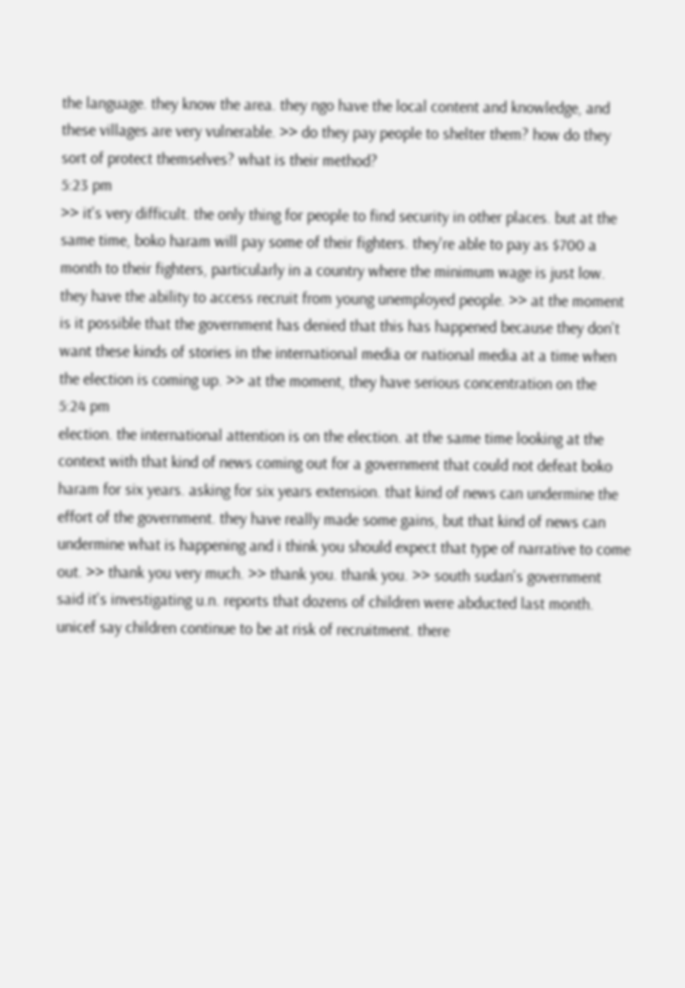the language. they know the area. they ngo have the local content and knowledge, and these villages are very vulnerable. >> do they pay people to shelter them? how do they sort of protect themselves? what is their method?
5:23 pm
>> it's very difficult. the only thing for people to find security in other places. but at the same time, boko haram will pay some of their fighters. they're able to pay as $700 a month to their fighters, particularly in a country where the minimum wage is just low. they have the ability to access recruit from young unemployed people. >> at the moment is it possible that the government has denied that this has happened because they don't want these kinds of stories in the international media or national media at a time when the election is coming up. >> at the moment, they have serious concentration on the
5:24 pm
election. the international attention is on the election. at the same time looking at the context with that kind of news coming out for a government that could not defeat boko haram for six years. asking for six years extension. that kind of news can undermine the effort of the government. they have really made some gains, but that kind of news can undermine what is happening and i think you should expect that type of narrative to come out. >> thank you very much. >> thank you. thank you. >> south sudan's government said it's investigating u.n. reports that dozens of children were abducted last month. unicef say children continue to be at risk of recruitment. there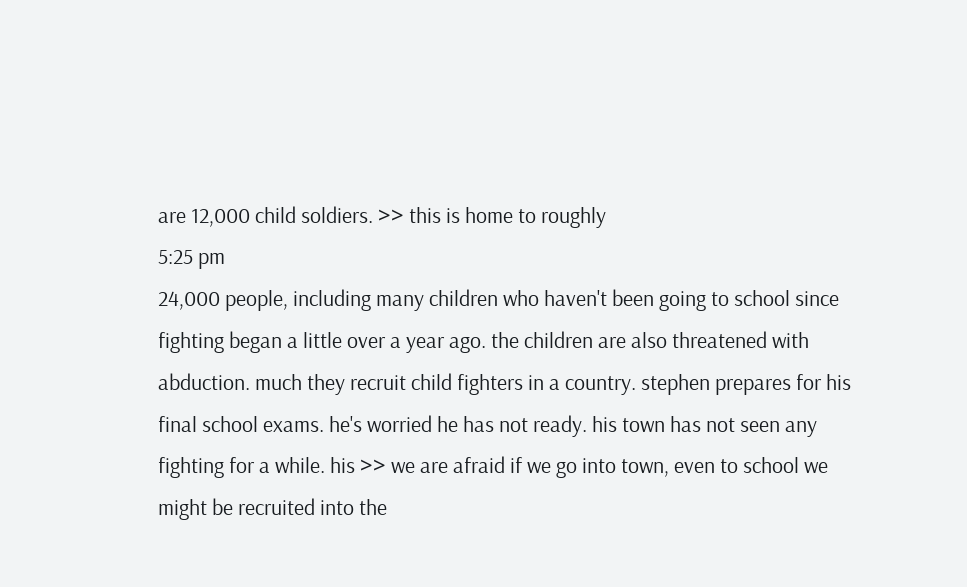are 12,000 child soldiers. >> this is home to roughly
5:25 pm
24,000 people, including many children who haven't been going to school since fighting began a little over a year ago. the children are also threatened with abduction. much they recruit child fighters in a country. stephen prepares for his final school exams. he's worried he has not ready. his town has not seen any fighting for a while. his >> we are afraid if we go into town, even to school we might be recruited into the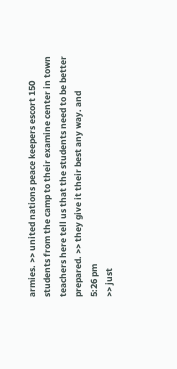armies. >> united nations peace keepers escort 150 students from the camp to their examine center in town teachers here tell us that the students need to be better prepared. >> they give it their best any way. and
5:26 pm
>> just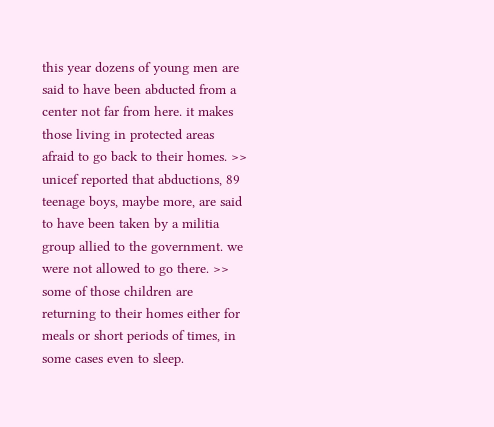this year dozens of young men are said to have been abducted from a center not far from here. it makes those living in protected areas afraid to go back to their homes. >> unicef reported that abductions, 89 teenage boys, maybe more, are said to have been taken by a militia group allied to the government. we were not allowed to go there. >> some of those children are returning to their homes either for meals or short periods of times, in some cases even to sleep.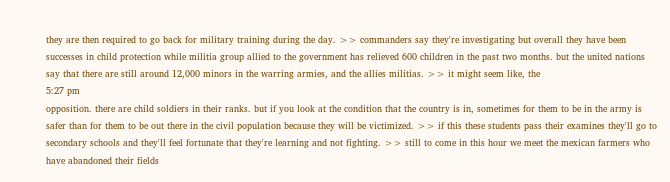they are then required to go back for military training during the day. >> commanders say they're investigating but overall they have been successes in child protection while militia group allied to the government has relieved 600 children in the past two months. but the united nations say that there are still around 12,000 minors in the warring armies, and the allies militias. >> it might seem like, the
5:27 pm
opposition. there are child soldiers in their ranks. but if you look at the condition that the country is in, sometimes for them to be in the army is safer than for them to be out there in the civil population because they will be victimized. >> if this these students pass their examines they'll go to secondary schools and they'll feel fortunate that they're learning and not fighting. >> still to come in this hour we meet the mexican farmers who have abandoned their fields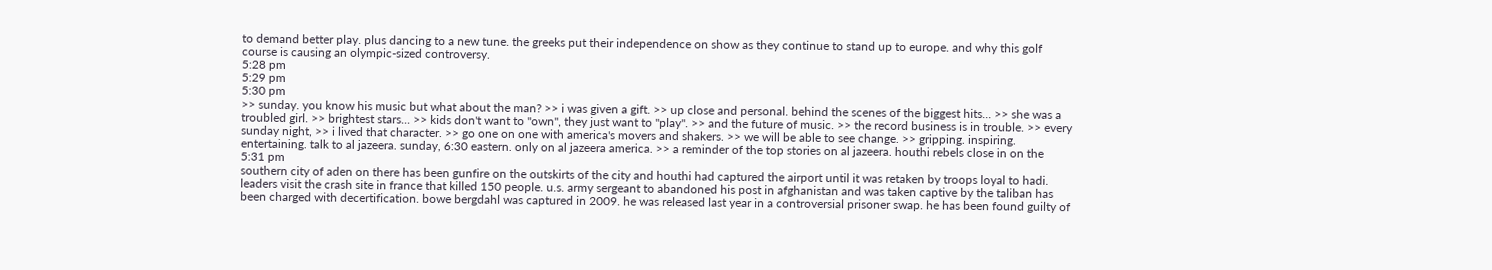to demand better play. plus dancing to a new tune. the greeks put their independence on show as they continue to stand up to europe. and why this golf course is causing an olympic-sized controversy.
5:28 pm
5:29 pm
5:30 pm
>> sunday. you know his music but what about the man? >> i was given a gift. >> up close and personal. behind the scenes of the biggest hits... >> she was a troubled girl. >> brightest stars... >> kids don't want to "own", they just want to "play". >> and the future of music. >> the record business is in trouble. >> every sunday night, >> i lived that character. >> go one on one with america's movers and shakers. >> we will be able to see change. >> gripping. inspiring. entertaining. talk to al jazeera. sunday, 6:30 eastern. only on al jazeera america. >> a reminder of the top stories on al jazeera. houthi rebels close in on the
5:31 pm
southern city of aden on there has been gunfire on the outskirts of the city and houthi had captured the airport until it was retaken by troops loyal to hadi. leaders visit the crash site in france that killed 150 people. u.s. army sergeant to abandoned his post in afghanistan and was taken captive by the taliban has been charged with decertification. bowe bergdahl was captured in 2009. he was released last year in a controversial prisoner swap. he has been found guilty of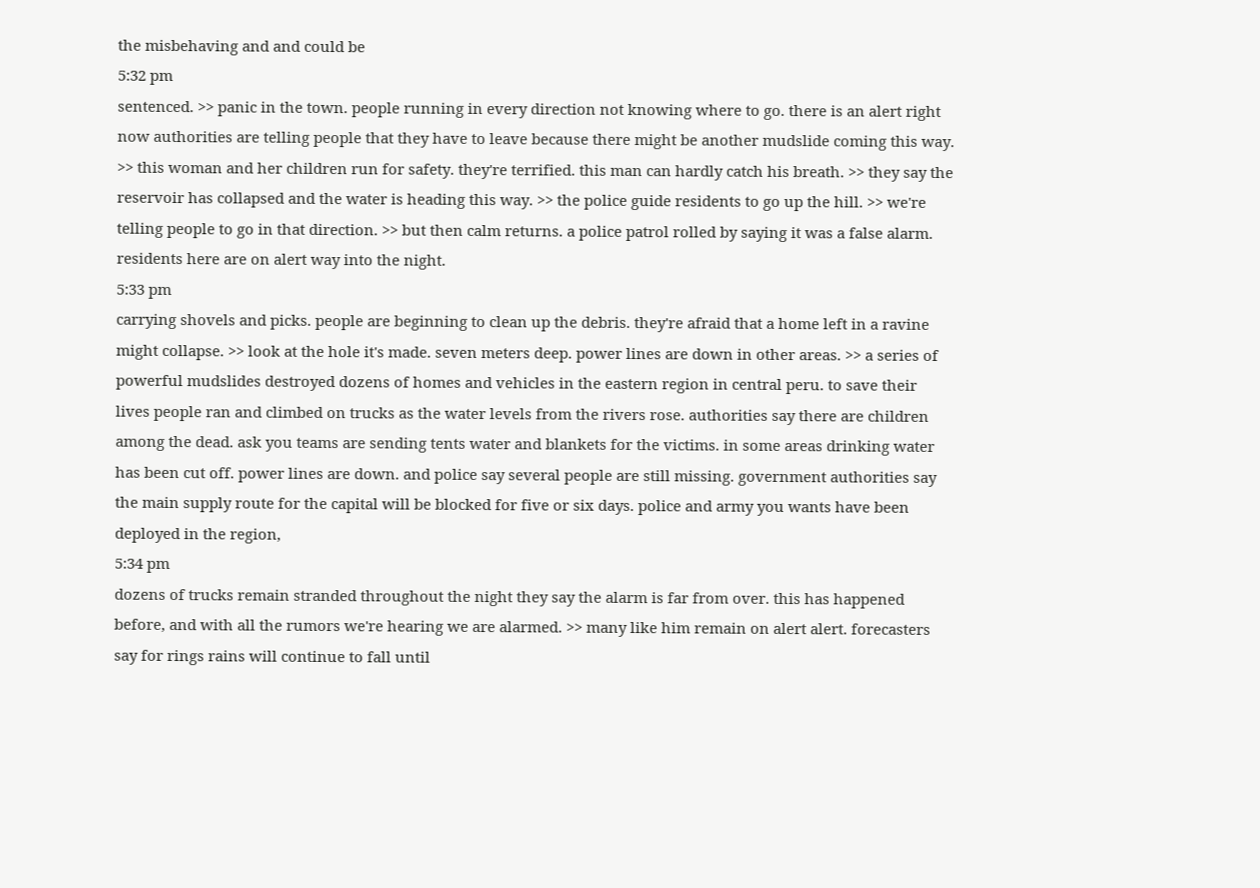the misbehaving and and could be
5:32 pm
sentenced. >> panic in the town. people running in every direction not knowing where to go. there is an alert right now authorities are telling people that they have to leave because there might be another mudslide coming this way. >> this woman and her children run for safety. they're terrified. this man can hardly catch his breath. >> they say the reservoir has collapsed and the water is heading this way. >> the police guide residents to go up the hill. >> we're telling people to go in that direction. >> but then calm returns. a police patrol rolled by saying it was a false alarm. residents here are on alert way into the night.
5:33 pm
carrying shovels and picks. people are beginning to clean up the debris. they're afraid that a home left in a ravine might collapse. >> look at the hole it's made. seven meters deep. power lines are down in other areas. >> a series of powerful mudslides destroyed dozens of homes and vehicles in the eastern region in central peru. to save their lives people ran and climbed on trucks as the water levels from the rivers rose. authorities say there are children among the dead. ask you teams are sending tents water and blankets for the victims. in some areas drinking water has been cut off. power lines are down. and police say several people are still missing. government authorities say the main supply route for the capital will be blocked for five or six days. police and army you wants have been deployed in the region,
5:34 pm
dozens of trucks remain stranded throughout the night they say the alarm is far from over. this has happened before, and with all the rumors we're hearing we are alarmed. >> many like him remain on alert alert. forecasters say for rings rains will continue to fall until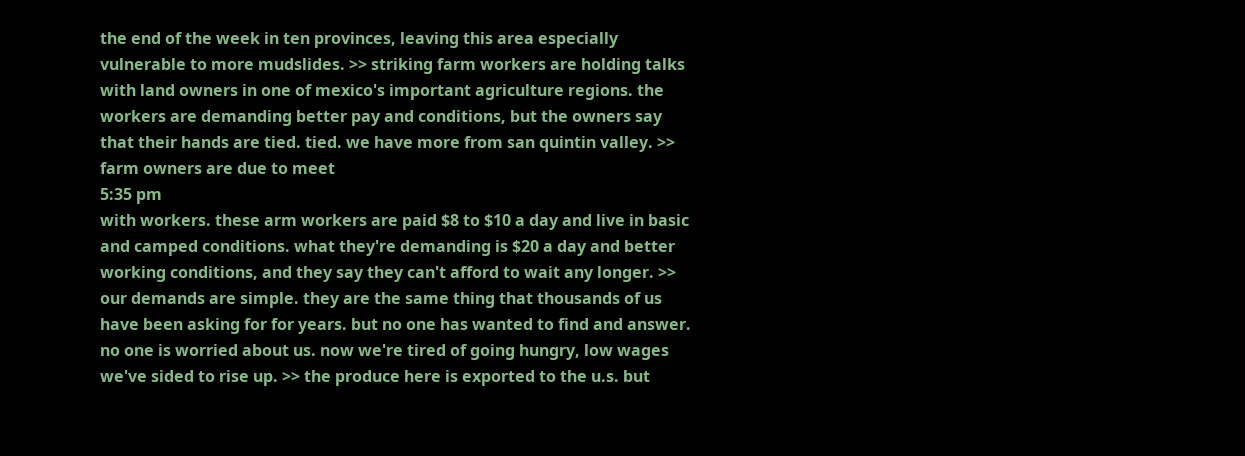the end of the week in ten provinces, leaving this area especially vulnerable to more mudslides. >> striking farm workers are holding talks with land owners in one of mexico's important agriculture regions. the workers are demanding better pay and conditions, but the owners say that their hands are tied. tied. we have more from san quintin valley. >> farm owners are due to meet
5:35 pm
with workers. these arm workers are paid $8 to $10 a day and live in basic and camped conditions. what they're demanding is $20 a day and better working conditions, and they say they can't afford to wait any longer. >> our demands are simple. they are the same thing that thousands of us have been asking for for years. but no one has wanted to find and answer. no one is worried about us. now we're tired of going hungry, low wages we've sided to rise up. >> the produce here is exported to the u.s. but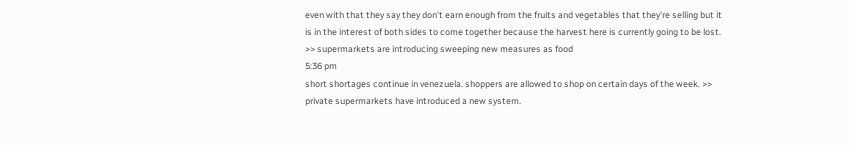even with that they say they don't earn enough from the fruits and vegetables that they're selling but it is in the interest of both sides to come together because the harvest here is currently going to be lost. >> supermarkets are introducing sweeping new measures as food
5:36 pm
short shortages continue in venezuela. shoppers are allowed to shop on certain days of the week. >> private supermarkets have introduced a new system.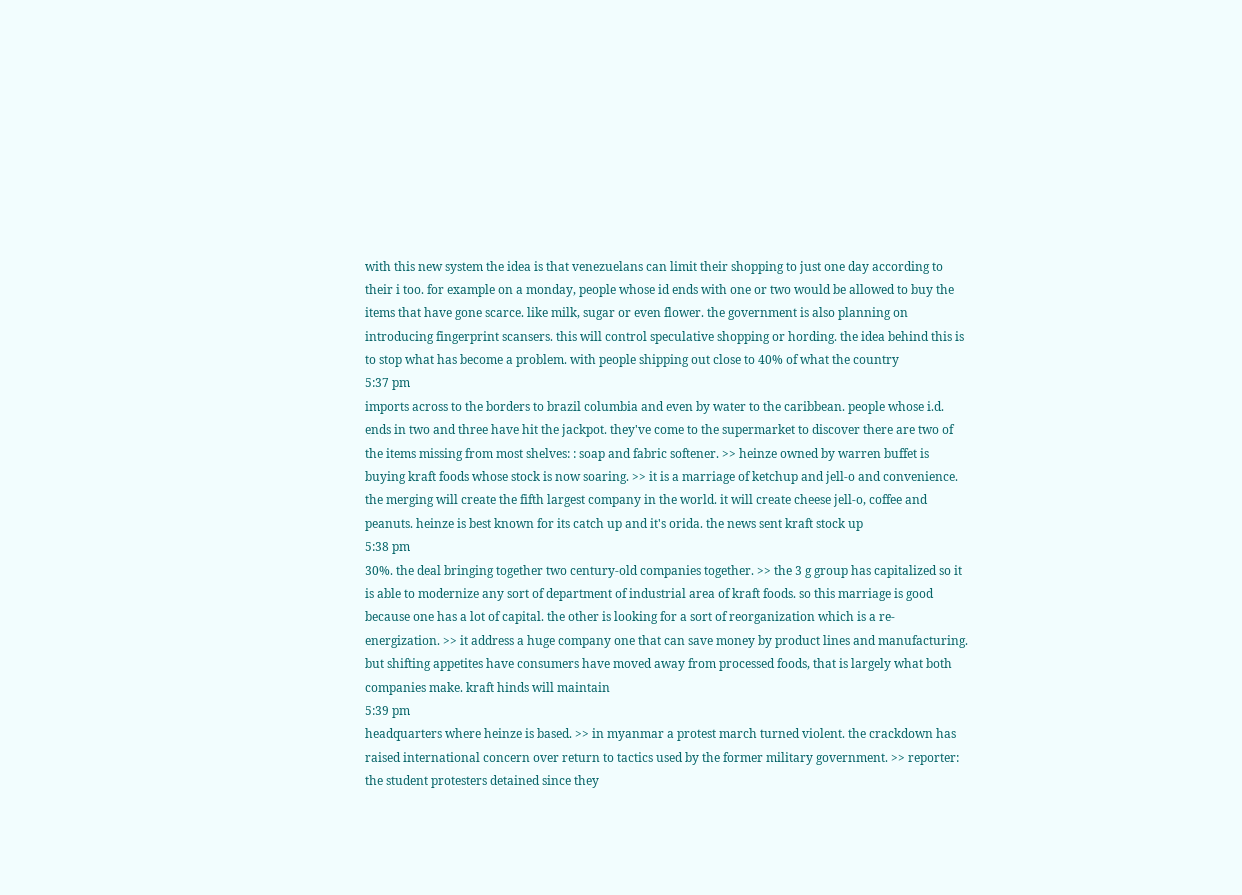with this new system the idea is that venezuelans can limit their shopping to just one day according to their i too. for example on a monday, people whose id ends with one or two would be allowed to buy the items that have gone scarce. like milk, sugar or even flower. the government is also planning on introducing fingerprint scansers. this will control speculative shopping or hording. the idea behind this is to stop what has become a problem. with people shipping out close to 40% of what the country
5:37 pm
imports across to the borders to brazil columbia and even by water to the caribbean. people whose i.d. ends in two and three have hit the jackpot. they've come to the supermarket to discover there are two of the items missing from most shelves: : soap and fabric softener. >> heinze owned by warren buffet is buying kraft foods whose stock is now soaring. >> it is a marriage of ketchup and jell-o and convenience. the merging will create the fifth largest company in the world. it will create cheese jell-o, coffee and peanuts. heinze is best known for its catch up and it's orida. the news sent kraft stock up
5:38 pm
30%. the deal bringing together two century-old companies together. >> the 3 g group has capitalized so it is able to modernize any sort of department of industrial area of kraft foods. so this marriage is good because one has a lot of capital. the other is looking for a sort of reorganization which is a re-energization. >> it address a huge company one that can save money by product lines and manufacturing. but shifting appetites have consumers have moved away from processed foods, that is largely what both companies make. kraft hinds will maintain
5:39 pm
headquarters where heinze is based. >> in myanmar a protest march turned violent. the crackdown has raised international concern over return to tactics used by the former military government. >> reporter: the student protesters detained since they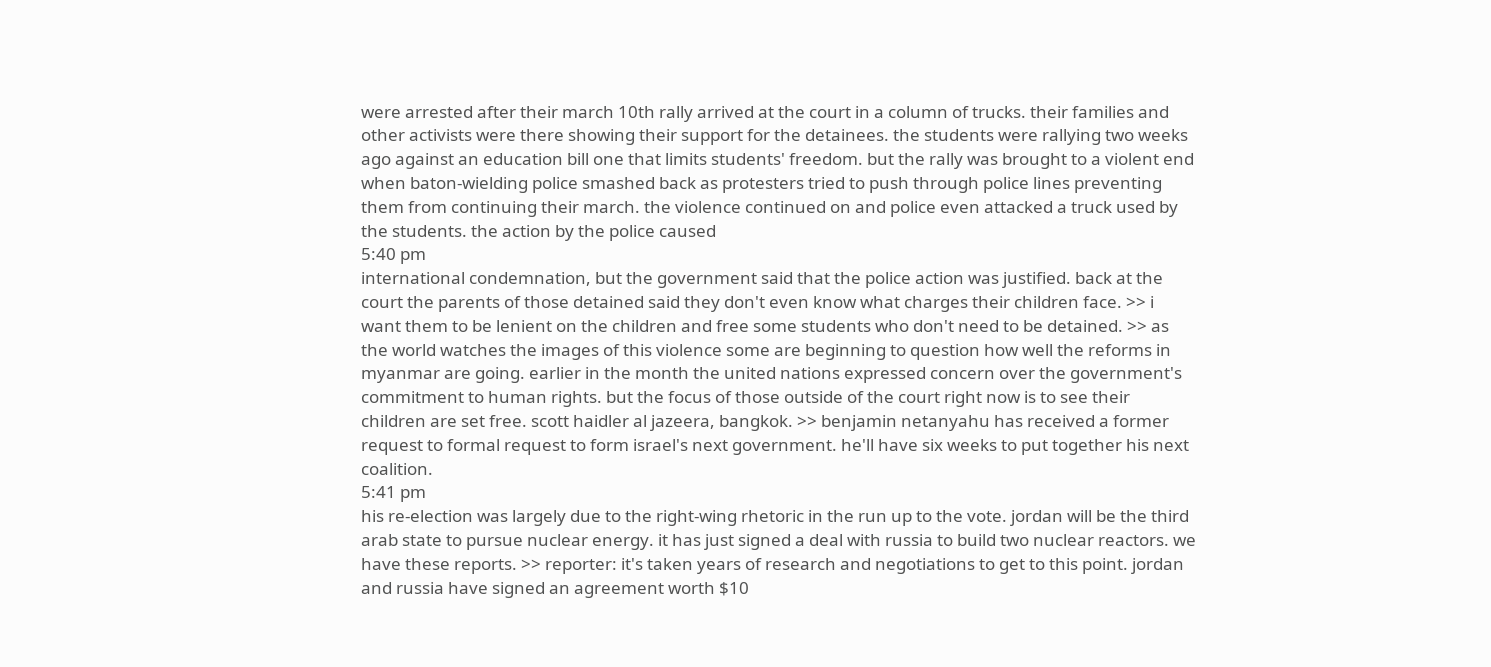were arrested after their march 10th rally arrived at the court in a column of trucks. their families and other activists were there showing their support for the detainees. the students were rallying two weeks ago against an education bill one that limits students' freedom. but the rally was brought to a violent end when baton-wielding police smashed back as protesters tried to push through police lines preventing them from continuing their march. the violence continued on and police even attacked a truck used by the students. the action by the police caused
5:40 pm
international condemnation, but the government said that the police action was justified. back at the court the parents of those detained said they don't even know what charges their children face. >> i want them to be lenient on the children and free some students who don't need to be detained. >> as the world watches the images of this violence some are beginning to question how well the reforms in myanmar are going. earlier in the month the united nations expressed concern over the government's commitment to human rights. but the focus of those outside of the court right now is to see their children are set free. scott haidler al jazeera, bangkok. >> benjamin netanyahu has received a former request to formal request to form israel's next government. he'll have six weeks to put together his next coalition.
5:41 pm
his re-election was largely due to the right-wing rhetoric in the run up to the vote. jordan will be the third arab state to pursue nuclear energy. it has just signed a deal with russia to build two nuclear reactors. we have these reports. >> reporter: it's taken years of research and negotiations to get to this point. jordan and russia have signed an agreement worth $10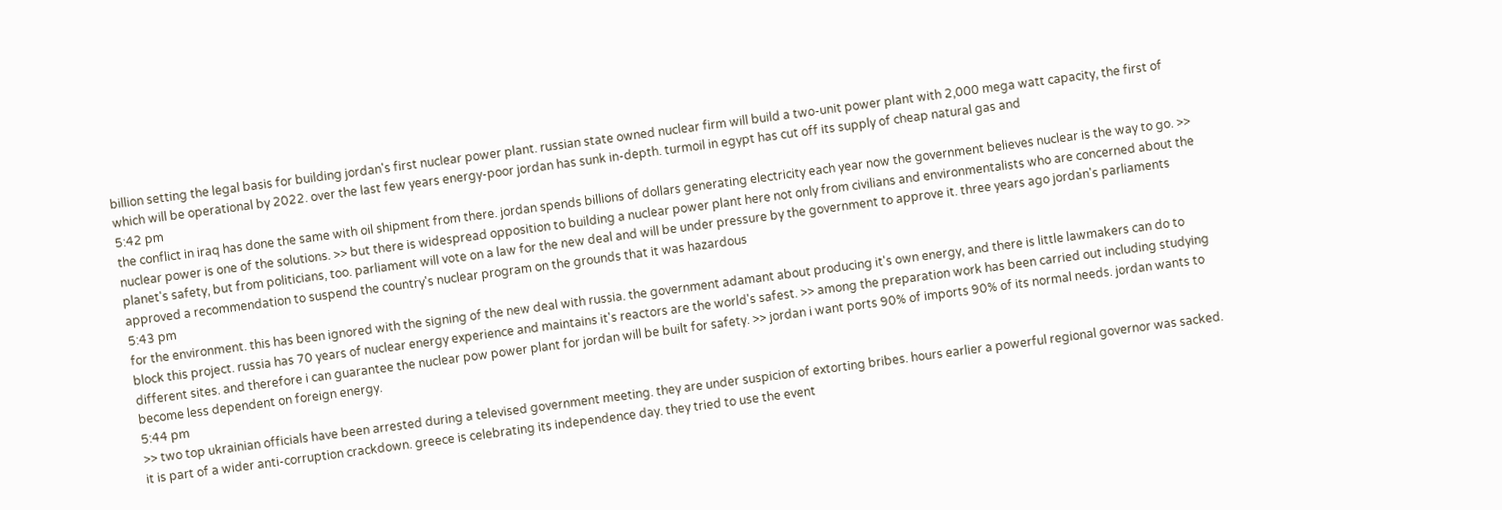billion setting the legal basis for building jordan's first nuclear power plant. russian state owned nuclear firm will build a two-unit power plant with 2,000 mega watt capacity, the first of which will be operational by 2022. over the last few years energy-poor jordan has sunk in-depth. turmoil in egypt has cut off its supply of cheap natural gas and
5:42 pm
the conflict in iraq has done the same with oil shipment from there. jordan spends billions of dollars generating electricity each year now the government believes nuclear is the way to go. >> nuclear power is one of the solutions. >> but there is widespread opposition to building a nuclear power plant here not only from civilians and environmentalists who are concerned about the planet's safety, but from politicians, too. parliament will vote on a law for the new deal and will be under pressure by the government to approve it. three years ago jordan's parliaments approved a recommendation to suspend the country's nuclear program on the grounds that it was hazardous
5:43 pm
for the environment. this has been ignored with the signing of the new deal with russia. the government adamant about producing it's own energy, and there is little lawmakers can do to block this project. russia has 70 years of nuclear energy experience and maintains it's reactors are the world's safest. >> among the preparation work has been carried out including studying different sites. and therefore i can guarantee the nuclear pow power plant for jordan will be built for safety. >> jordan i want ports 90% of imports 90% of its normal needs. jordan wants to become less dependent on foreign energy.
5:44 pm
>> two top ukrainian officials have been arrested during a televised government meeting. they are under suspicion of extorting bribes. hours earlier a powerful regional governor was sacked. it is part of a wider anti-corruption crackdown. greece is celebrating its independence day. they tried to use the event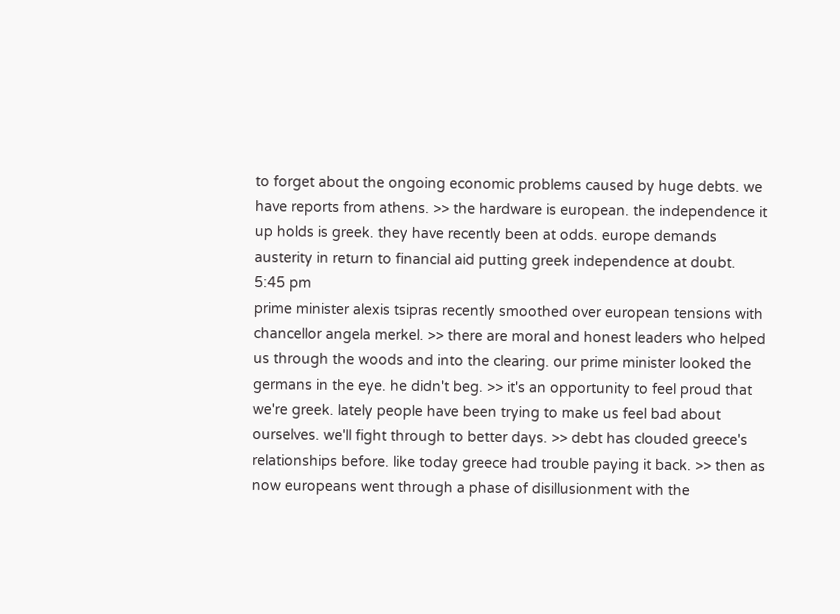to forget about the ongoing economic problems caused by huge debts. we have reports from athens. >> the hardware is european. the independence it up holds is greek. they have recently been at odds. europe demands austerity in return to financial aid putting greek independence at doubt.
5:45 pm
prime minister alexis tsipras recently smoothed over european tensions with chancellor angela merkel. >> there are moral and honest leaders who helped us through the woods and into the clearing. our prime minister looked the germans in the eye. he didn't beg. >> it's an opportunity to feel proud that we're greek. lately people have been trying to make us feel bad about ourselves. we'll fight through to better days. >> debt has clouded greece's relationships before. like today greece had trouble paying it back. >> then as now europeans went through a phase of disillusionment with the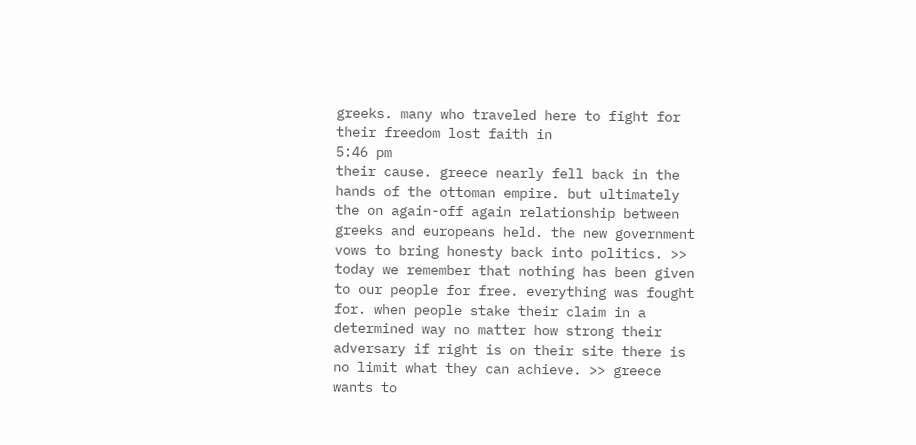greeks. many who traveled here to fight for their freedom lost faith in
5:46 pm
their cause. greece nearly fell back in the hands of the ottoman empire. but ultimately the on again-off again relationship between greeks and europeans held. the new government vows to bring honesty back into politics. >> today we remember that nothing has been given to our people for free. everything was fought for. when people stake their claim in a determined way no matter how strong their adversary if right is on their site there is no limit what they can achieve. >> greece wants to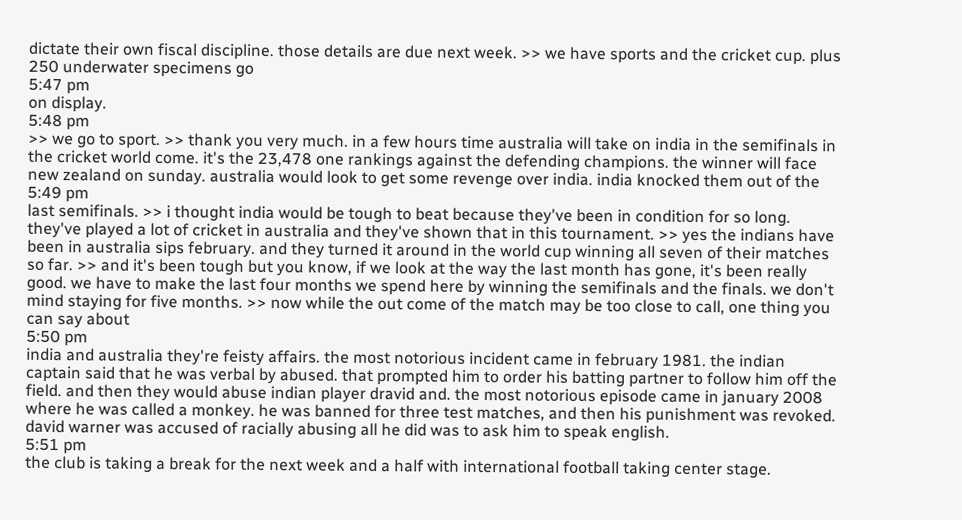dictate their own fiscal discipline. those details are due next week. >> we have sports and the cricket cup. plus 250 underwater specimens go
5:47 pm
on display.
5:48 pm
>> we go to sport. >> thank you very much. in a few hours time australia will take on india in the semifinals in the cricket world come. it's the 23,478 one rankings against the defending champions. the winner will face new zealand on sunday. australia would look to get some revenge over india. india knocked them out of the
5:49 pm
last semifinals. >> i thought india would be tough to beat because they've been in condition for so long. they've played a lot of cricket in australia and they've shown that in this tournament. >> yes the indians have been in australia sips february. and they turned it around in the world cup winning all seven of their matches so far. >> and it's been tough but you know, if we look at the way the last month has gone, it's been really good. we have to make the last four months we spend here by winning the semifinals and the finals. we don't mind staying for five months. >> now while the out come of the match may be too close to call, one thing you can say about
5:50 pm
india and australia they're feisty affairs. the most notorious incident came in february 1981. the indian captain said that he was verbal by abused. that prompted him to order his batting partner to follow him off the field. and then they would abuse indian player dravid and. the most notorious episode came in january 2008 where he was called a monkey. he was banned for three test matches, and then his punishment was revoked. david warner was accused of racially abusing all he did was to ask him to speak english.
5:51 pm
the club is taking a break for the next week and a half with international football taking center stage.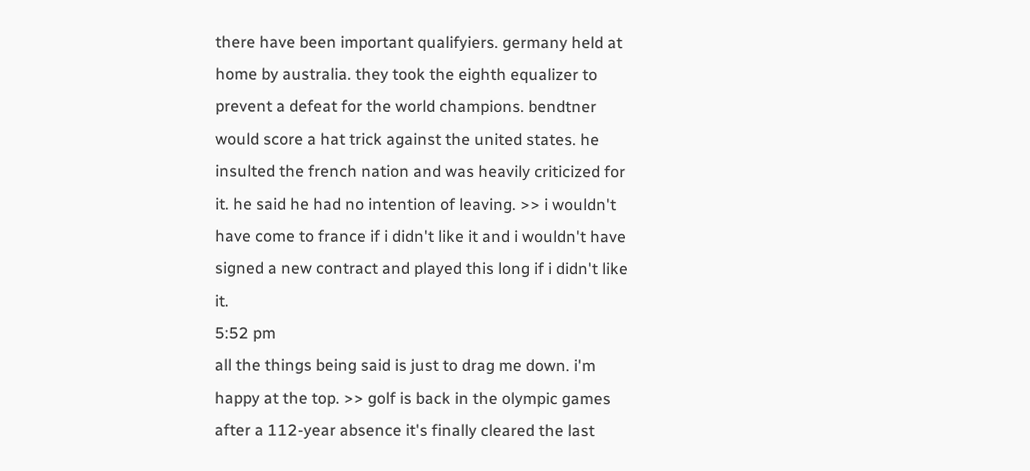there have been important qualifyiers. germany held at home by australia. they took the eighth equalizer to prevent a defeat for the world champions. bendtner would score a hat trick against the united states. he insulted the french nation and was heavily criticized for it. he said he had no intention of leaving. >> i wouldn't have come to france if i didn't like it and i wouldn't have signed a new contract and played this long if i didn't like it.
5:52 pm
all the things being said is just to drag me down. i'm happy at the top. >> golf is back in the olympic games after a 112-year absence it's finally cleared the last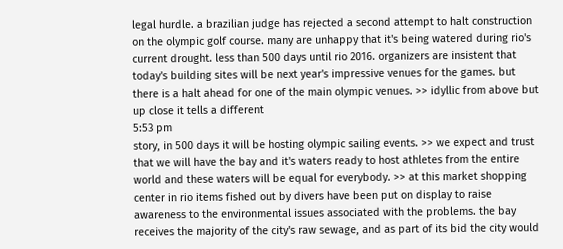legal hurdle. a brazilian judge has rejected a second attempt to halt construction on the olympic golf course. many are unhappy that it's being watered during rio's current drought. less than 500 days until rio 2016. organizers are insistent that today's building sites will be next year's impressive venues for the games. but there is a halt ahead for one of the main olympic venues. >> idyllic from above but up close it tells a different
5:53 pm
story, in 500 days it will be hosting olympic sailing events. >> we expect and trust that we will have the bay and it's waters ready to host athletes from the entire world and these waters will be equal for everybody. >> at this market shopping center in rio items fished out by divers have been put on display to raise awareness to the environmental issues associated with the problems. the bay receives the majority of the city's raw sewage, and as part of its bid the city would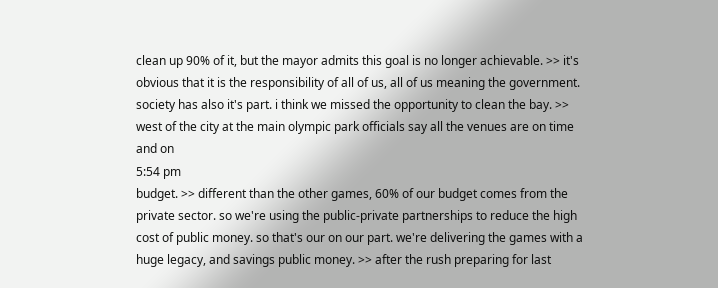clean up 90% of it, but the mayor admits this goal is no longer achievable. >> it's obvious that it is the responsibility of all of us, all of us meaning the government. society has also it's part. i think we missed the opportunity to clean the bay. >> west of the city at the main olympic park officials say all the venues are on time and on
5:54 pm
budget. >> different than the other games, 60% of our budget comes from the private sector. so we're using the public-private partnerships to reduce the high cost of public money. so that's our on our part. we're delivering the games with a huge legacy, and savings public money. >> after the rush preparing for last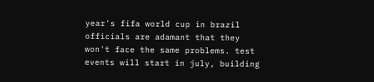year's fifa world cup in brazil officials are adamant that they won't face the same problems. test events will start in july, building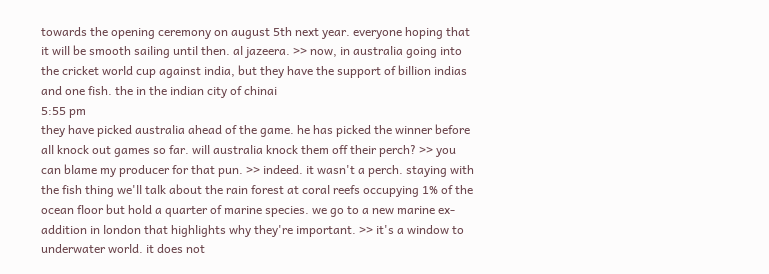towards the opening ceremony on august 5th next year. everyone hoping that it will be smooth sailing until then. al jazeera. >> now, in australia going into the cricket world cup against india, but they have the support of billion indias and one fish. the in the indian city of chinai
5:55 pm
they have picked australia ahead of the game. he has picked the winner before all knock out games so far. will australia knock them off their perch? >> you can blame my producer for that pun. >> indeed. it wasn't a perch. staying with the fish thing we'll talk about the rain forest at coral reefs occupying 1% of the ocean floor but hold a quarter of marine species. we go to a new marine ex-addition in london that highlights why they're important. >> it's a window to underwater world. it does not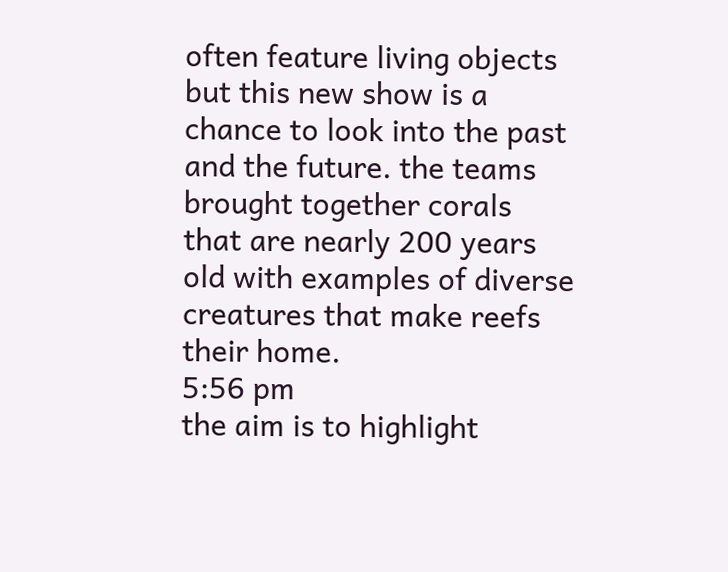often feature living objects but this new show is a chance to look into the past and the future. the teams brought together corals that are nearly 200 years old with examples of diverse creatures that make reefs their home.
5:56 pm
the aim is to highlight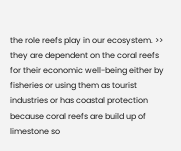the role reefs play in our ecosystem. >> they are dependent on the coral reefs for their economic well-being either by fisheries or using them as tourist industries or has coastal protection because coral reefs are build up of limestone so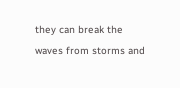they can break the waves from storms and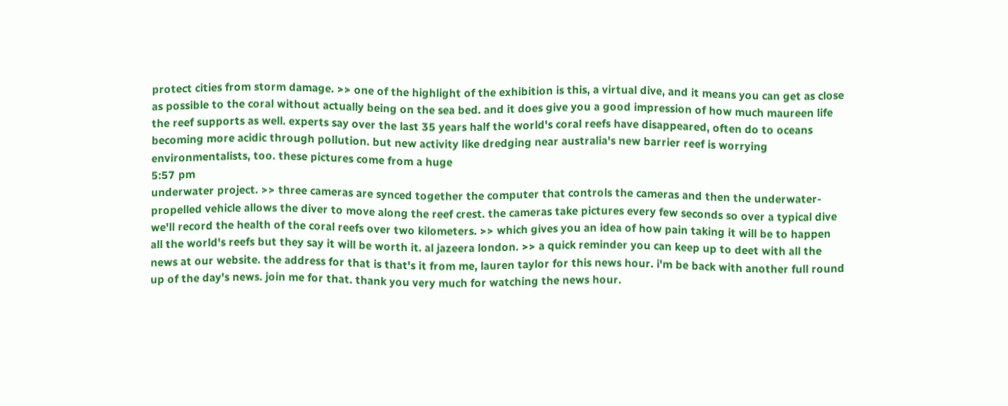protect cities from storm damage. >> one of the highlight of the exhibition is this, a virtual dive, and it means you can get as close as possible to the coral without actually being on the sea bed. and it does give you a good impression of how much maureen life the reef supports as well. experts say over the last 35 years half the world's coral reefs have disappeared, often do to oceans becoming more acidic through pollution. but new activity like dredging near australia's new barrier reef is worrying environmentalists, too. these pictures come from a huge
5:57 pm
underwater project. >> three cameras are synced together the computer that controls the cameras and then the underwater-propelled vehicle allows the diver to move along the reef crest. the cameras take pictures every few seconds so over a typical dive we'll record the health of the coral reefs over two kilometers. >> which gives you an idea of how pain taking it will be to happen all the world's reefs but they say it will be worth it. al jazeera london. >> a quick reminder you can keep up to deet with all the news at our website. the address for that is that's it from me, lauren taylor for this news hour. i'm be back with another full round up of the day's news. join me for that. thank you very much for watching the news hour.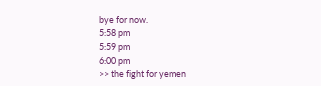bye for now.
5:58 pm
5:59 pm
6:00 pm
>> the fight for yemen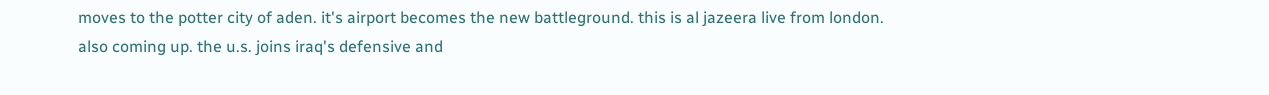moves to the potter city of aden. it's airport becomes the new battleground. this is al jazeera live from london. also coming up. the u.s. joins iraq's defensive and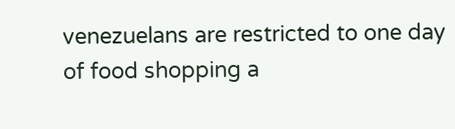venezuelans are restricted to one day of food shopping a